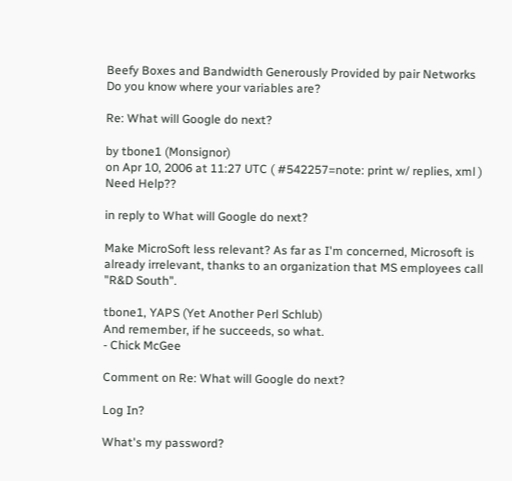Beefy Boxes and Bandwidth Generously Provided by pair Networks
Do you know where your variables are?

Re: What will Google do next?

by tbone1 (Monsignor)
on Apr 10, 2006 at 11:27 UTC ( #542257=note: print w/ replies, xml ) Need Help??

in reply to What will Google do next?

Make MicroSoft less relevant? As far as I'm concerned, Microsoft is already irrelevant, thanks to an organization that MS employees call "R&D South".

tbone1, YAPS (Yet Another Perl Schlub)
And remember, if he succeeds, so what.
- Chick McGee

Comment on Re: What will Google do next?

Log In?

What's my password?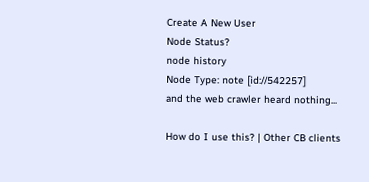Create A New User
Node Status?
node history
Node Type: note [id://542257]
and the web crawler heard nothing...

How do I use this? | Other CB clients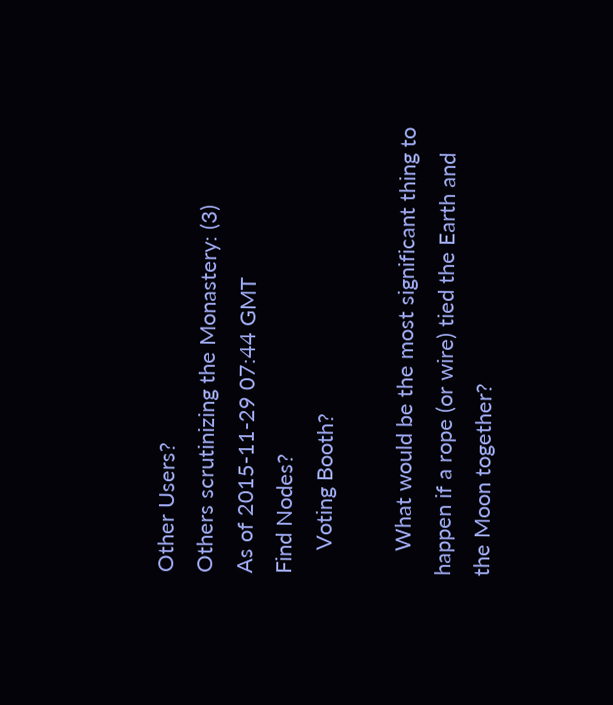Other Users?
Others scrutinizing the Monastery: (3)
As of 2015-11-29 07:44 GMT
Find Nodes?
    Voting Booth?

    What would be the most significant thing to happen if a rope (or wire) tied the Earth and the Moon together?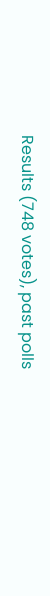Results (748 votes), past polls